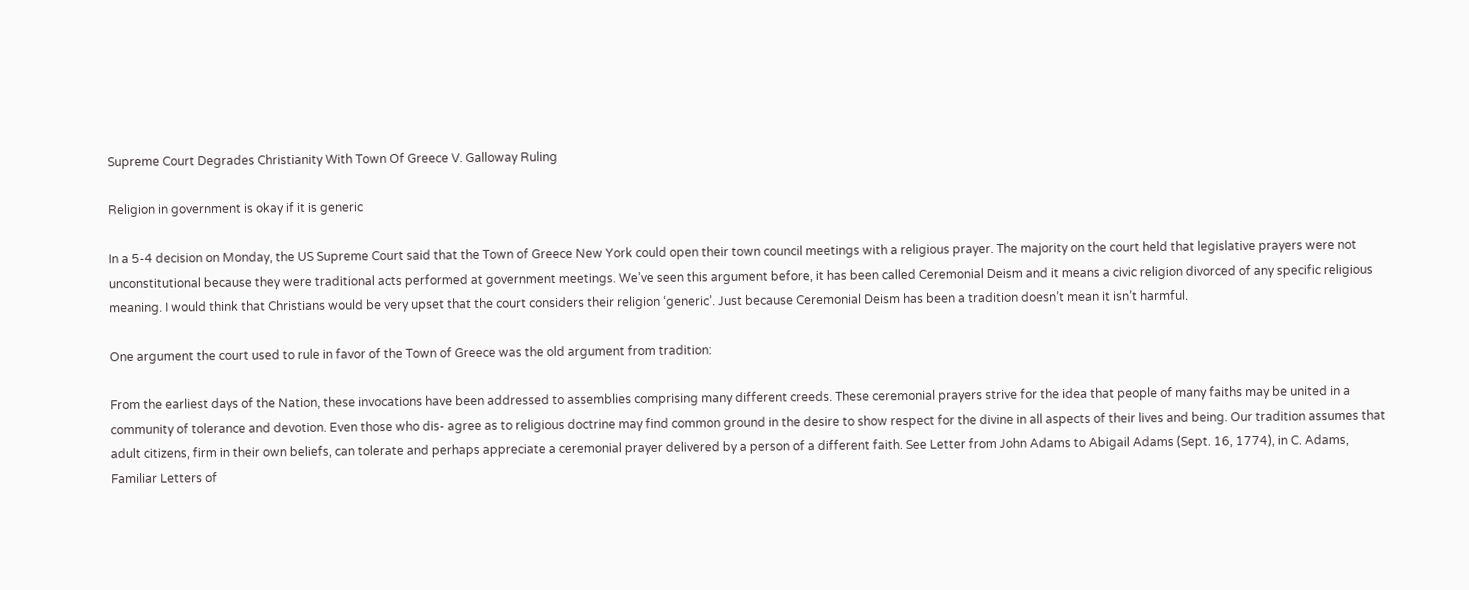Supreme Court Degrades Christianity With Town Of Greece V. Galloway Ruling

Religion in government is okay if it is generic

In a 5-4 decision on Monday, the US Supreme Court said that the Town of Greece New York could open their town council meetings with a religious prayer. The majority on the court held that legislative prayers were not unconstitutional because they were traditional acts performed at government meetings. We’ve seen this argument before, it has been called Ceremonial Deism and it means a civic religion divorced of any specific religious meaning. I would think that Christians would be very upset that the court considers their religion ‘generic’. Just because Ceremonial Deism has been a tradition doesn’t mean it isn’t harmful.

One argument the court used to rule in favor of the Town of Greece was the old argument from tradition:

From the earliest days of the Nation, these invocations have been addressed to assemblies comprising many different creeds. These ceremonial prayers strive for the idea that people of many faiths may be united in a community of tolerance and devotion. Even those who dis- agree as to religious doctrine may find common ground in the desire to show respect for the divine in all aspects of their lives and being. Our tradition assumes that adult citizens, firm in their own beliefs, can tolerate and perhaps appreciate a ceremonial prayer delivered by a person of a different faith. See Letter from John Adams to Abigail Adams (Sept. 16, 1774), in C. Adams, Familiar Letters of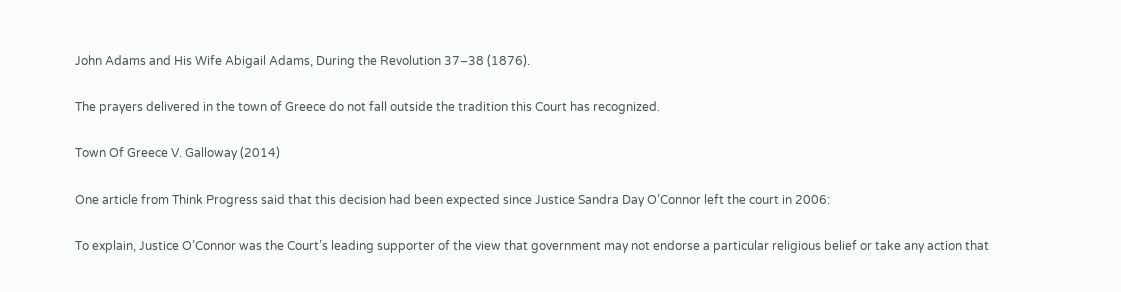John Adams and His Wife Abigail Adams, During the Revolution 37–38 (1876).

The prayers delivered in the town of Greece do not fall outside the tradition this Court has recognized.

Town Of Greece V. Galloway (2014)

One article from Think Progress said that this decision had been expected since Justice Sandra Day O’Connor left the court in 2006:

To explain, Justice O’Connor was the Court’s leading supporter of the view that government may not endorse a particular religious belief or take any action that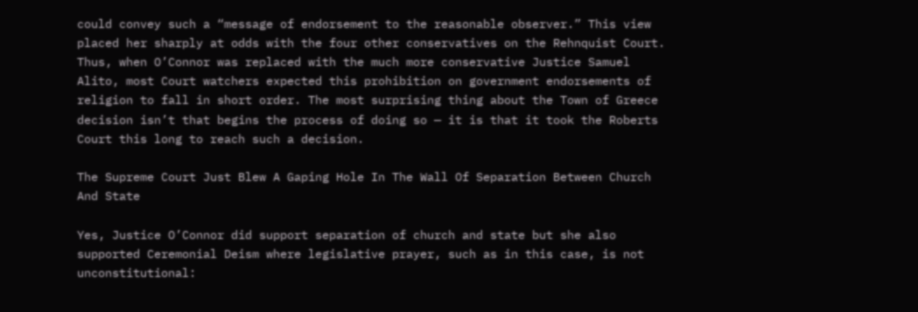could convey such a “message of endorsement to the reasonable observer.” This view placed her sharply at odds with the four other conservatives on the Rehnquist Court. Thus, when O’Connor was replaced with the much more conservative Justice Samuel Alito, most Court watchers expected this prohibition on government endorsements of religion to fall in short order. The most surprising thing about the Town of Greece decision isn’t that begins the process of doing so — it is that it took the Roberts Court this long to reach such a decision.

The Supreme Court Just Blew A Gaping Hole In The Wall Of Separation Between Church And State

Yes, Justice O’Connor did support separation of church and state but she also supported Ceremonial Deism where legislative prayer, such as in this case, is not unconstitutional: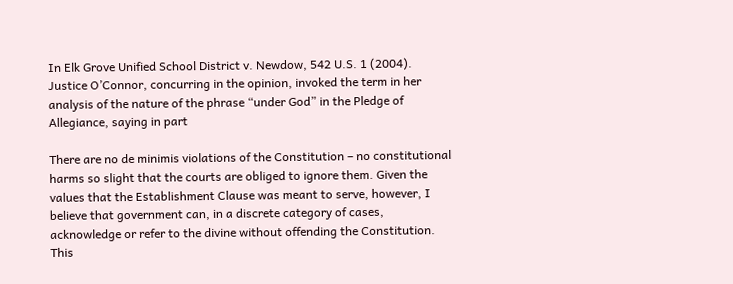In Elk Grove Unified School District v. Newdow, 542 U.S. 1 (2004). Justice O’Connor, concurring in the opinion, invoked the term in her analysis of the nature of the phrase “under God” in the Pledge of Allegiance, saying in part

There are no de minimis violations of the Constitution – no constitutional harms so slight that the courts are obliged to ignore them. Given the values that the Establishment Clause was meant to serve, however, I believe that government can, in a discrete category of cases, acknowledge or refer to the divine without offending the Constitution. This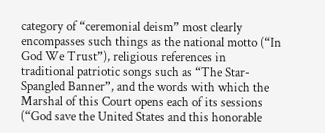category of “ceremonial deism” most clearly encompasses such things as the national motto (“In God We Trust”), religious references in traditional patriotic songs such as “The Star-Spangled Banner”, and the words with which the Marshal of this Court opens each of its sessions (“God save the United States and this honorable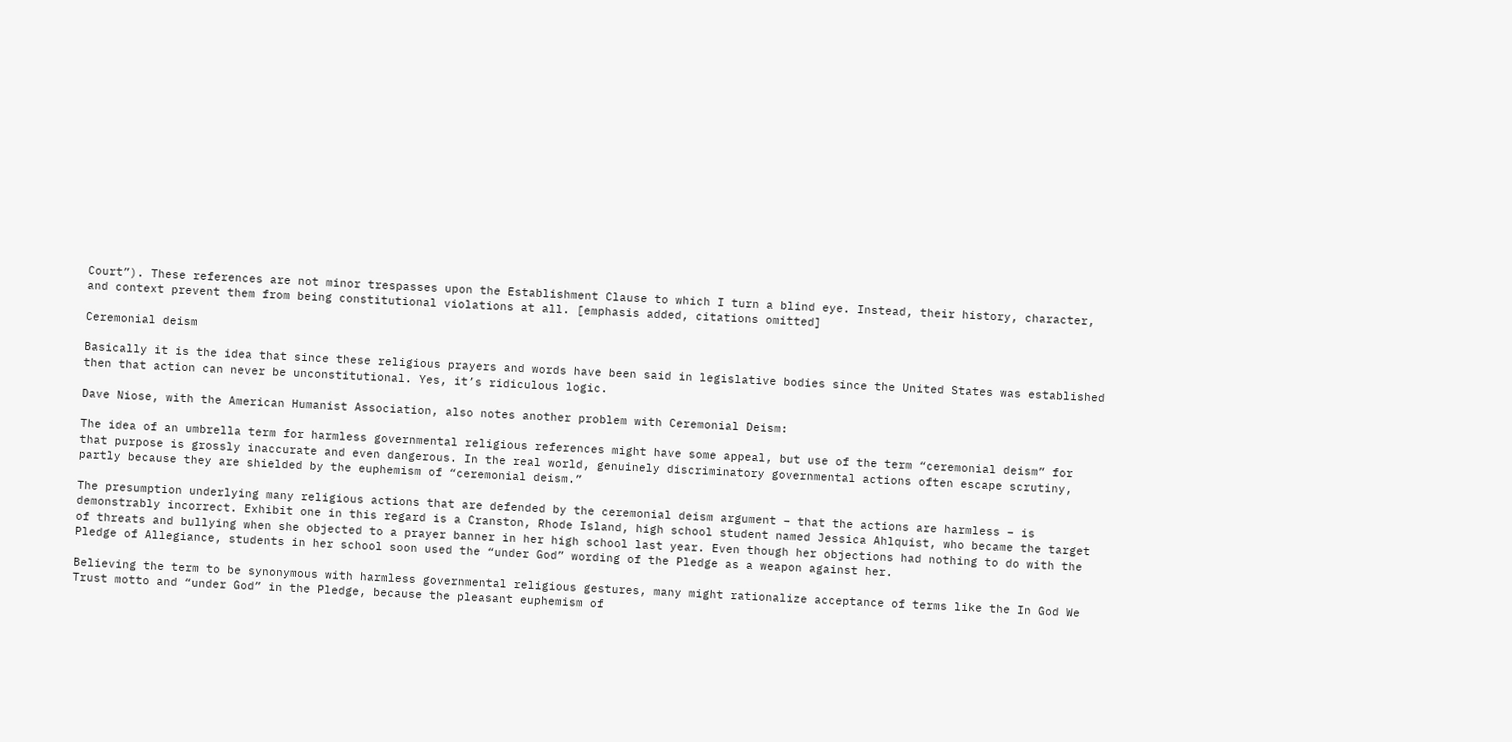Court”). These references are not minor trespasses upon the Establishment Clause to which I turn a blind eye. Instead, their history, character, and context prevent them from being constitutional violations at all. [emphasis added, citations omitted]

Ceremonial deism

Basically it is the idea that since these religious prayers and words have been said in legislative bodies since the United States was established then that action can never be unconstitutional. Yes, it’s ridiculous logic.

Dave Niose, with the American Humanist Association, also notes another problem with Ceremonial Deism:

The idea of an umbrella term for harmless governmental religious references might have some appeal, but use of the term “ceremonial deism” for that purpose is grossly inaccurate and even dangerous. In the real world, genuinely discriminatory governmental actions often escape scrutiny, partly because they are shielded by the euphemism of “ceremonial deism.”

The presumption underlying many religious actions that are defended by the ceremonial deism argument – that the actions are harmless – is demonstrably incorrect. Exhibit one in this regard is a Cranston, Rhode Island, high school student named Jessica Ahlquist, who became the target of threats and bullying when she objected to a prayer banner in her high school last year. Even though her objections had nothing to do with the Pledge of Allegiance, students in her school soon used the “under God” wording of the Pledge as a weapon against her.

Believing the term to be synonymous with harmless governmental religious gestures, many might rationalize acceptance of terms like the In God We Trust motto and “under God” in the Pledge, because the pleasant euphemism of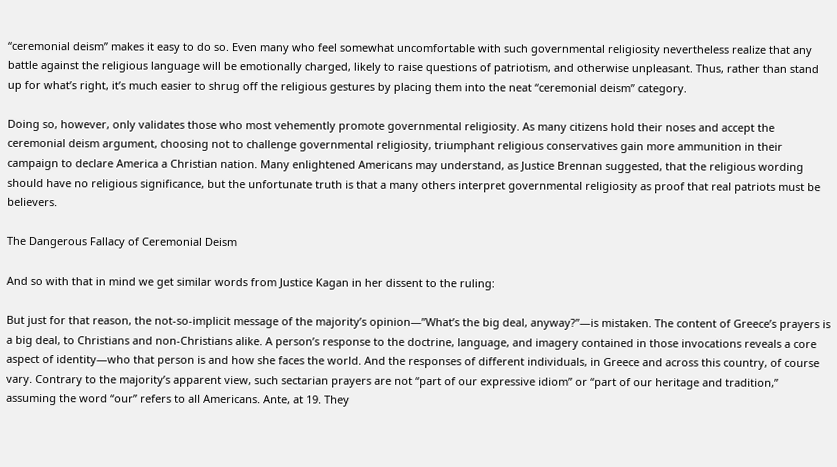“ceremonial deism” makes it easy to do so. Even many who feel somewhat uncomfortable with such governmental religiosity nevertheless realize that any battle against the religious language will be emotionally charged, likely to raise questions of patriotism, and otherwise unpleasant. Thus, rather than stand up for what’s right, it’s much easier to shrug off the religious gestures by placing them into the neat “ceremonial deism” category.

Doing so, however, only validates those who most vehemently promote governmental religiosity. As many citizens hold their noses and accept the ceremonial deism argument, choosing not to challenge governmental religiosity, triumphant religious conservatives gain more ammunition in their campaign to declare America a Christian nation. Many enlightened Americans may understand, as Justice Brennan suggested, that the religious wording should have no religious significance, but the unfortunate truth is that a many others interpret governmental religiosity as proof that real patriots must be believers.

The Dangerous Fallacy of Ceremonial Deism

And so with that in mind we get similar words from Justice Kagan in her dissent to the ruling:

But just for that reason, the not-so-implicit message of the majority’s opinion—”What’s the big deal, anyway?”—is mistaken. The content of Greece’s prayers is a big deal, to Christians and non-Christians alike. A person’s response to the doctrine, language, and imagery contained in those invocations reveals a core aspect of identity—who that person is and how she faces the world. And the responses of different individuals, in Greece and across this country, of course vary. Contrary to the majority’s apparent view, such sectarian prayers are not “part of our expressive idiom” or “part of our heritage and tradition,” assuming the word “our” refers to all Americans. Ante, at 19. They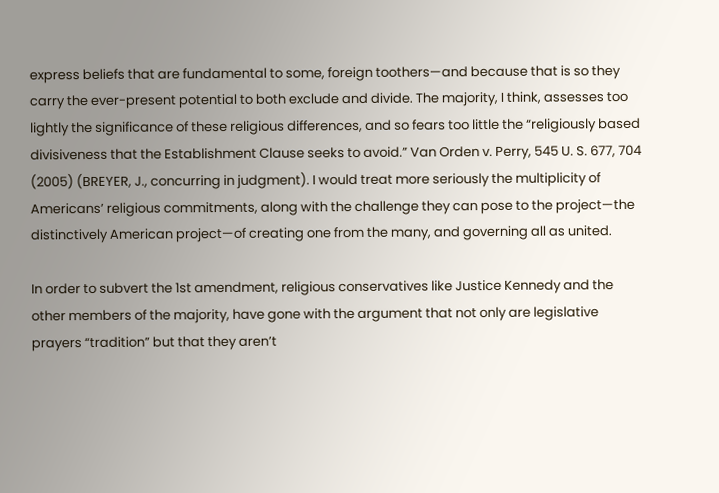express beliefs that are fundamental to some, foreign toothers—and because that is so they carry the ever-present potential to both exclude and divide. The majority, I think, assesses too lightly the significance of these religious differences, and so fears too little the “religiously based divisiveness that the Establishment Clause seeks to avoid.” Van Orden v. Perry, 545 U. S. 677, 704 (2005) (BREYER, J., concurring in judgment). I would treat more seriously the multiplicity of Americans’ religious commitments, along with the challenge they can pose to the project—the distinctively American project—of creating one from the many, and governing all as united.

In order to subvert the 1st amendment, religious conservatives like Justice Kennedy and the other members of the majority, have gone with the argument that not only are legislative prayers “tradition” but that they aren’t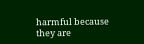harmful because they are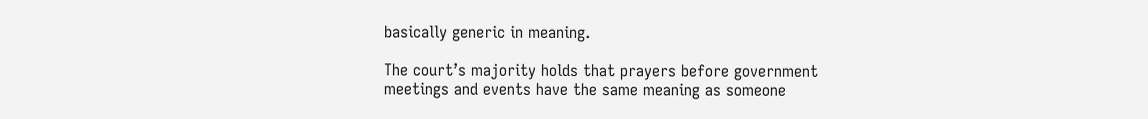basically generic in meaning.

The court’s majority holds that prayers before government meetings and events have the same meaning as someone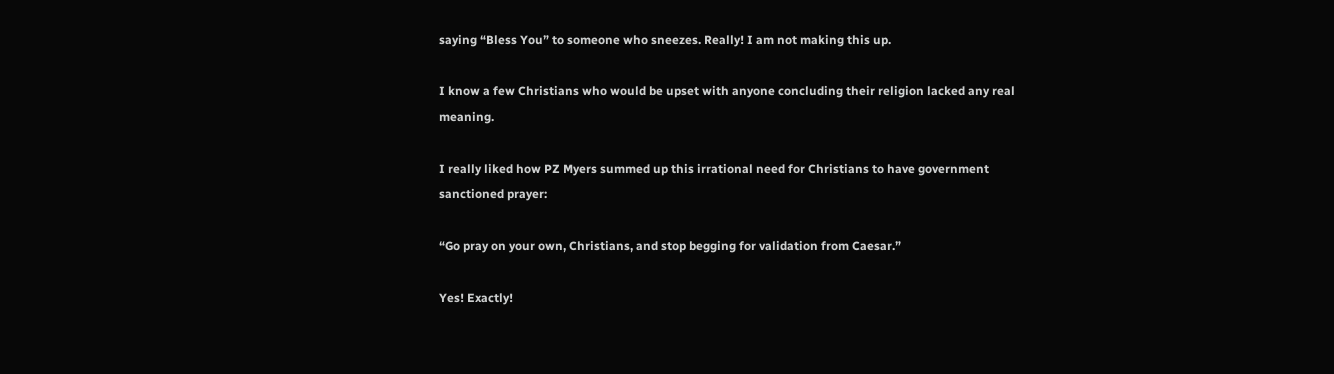saying “Bless You” to someone who sneezes. Really! I am not making this up.

I know a few Christians who would be upset with anyone concluding their religion lacked any real meaning.

I really liked how PZ Myers summed up this irrational need for Christians to have government sanctioned prayer:

“Go pray on your own, Christians, and stop begging for validation from Caesar.”

Yes! Exactly!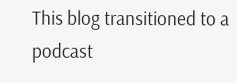This blog transitioned to a podcast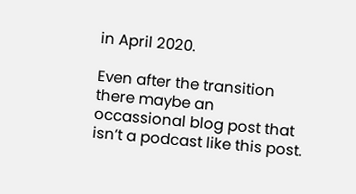in April 2020.

Even after the transition there maybe an occassional blog post that isn’t a podcast like this post.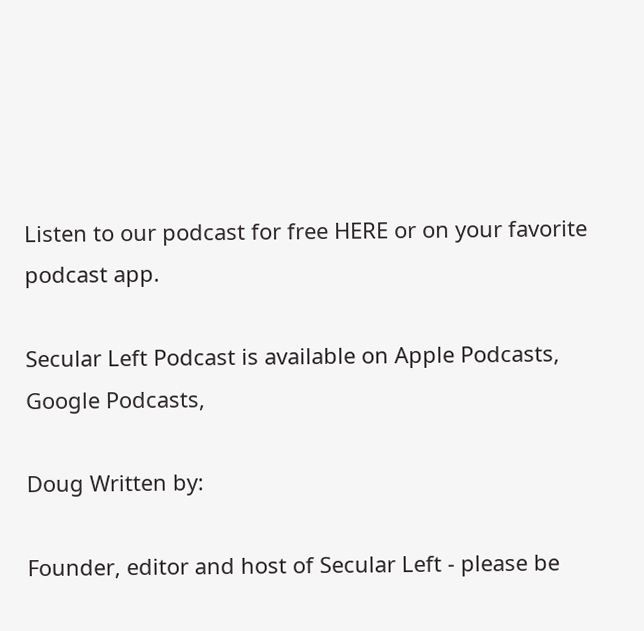Listen to our podcast for free HERE or on your favorite podcast app.

Secular Left Podcast is available on Apple Podcasts, Google Podcasts,

Doug Written by:

Founder, editor and host of Secular Left - please be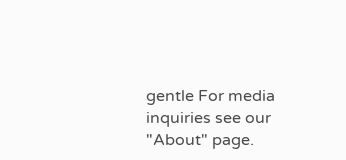gentle For media inquiries see our "About" page.